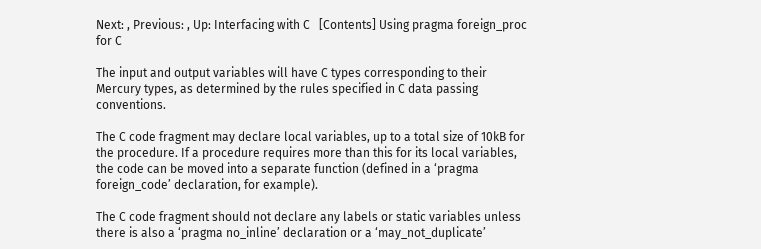Next: , Previous: , Up: Interfacing with C   [Contents] Using pragma foreign_proc for C

The input and output variables will have C types corresponding to their Mercury types, as determined by the rules specified in C data passing conventions.

The C code fragment may declare local variables, up to a total size of 10kB for the procedure. If a procedure requires more than this for its local variables, the code can be moved into a separate function (defined in a ‘pragma foreign_code’ declaration, for example).

The C code fragment should not declare any labels or static variables unless there is also a ‘pragma no_inline’ declaration or a ‘may_not_duplicate’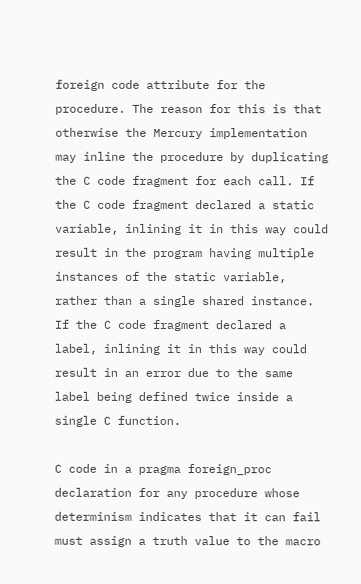foreign code attribute for the procedure. The reason for this is that otherwise the Mercury implementation may inline the procedure by duplicating the C code fragment for each call. If the C code fragment declared a static variable, inlining it in this way could result in the program having multiple instances of the static variable, rather than a single shared instance. If the C code fragment declared a label, inlining it in this way could result in an error due to the same label being defined twice inside a single C function.

C code in a pragma foreign_proc declaration for any procedure whose determinism indicates that it can fail must assign a truth value to the macro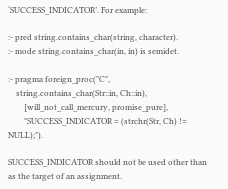‘SUCCESS_INDICATOR’. For example:

:- pred string.contains_char(string, character).
:- mode string.contains_char(in, in) is semidet.

:- pragma foreign_proc("C",
    string.contains_char(Str::in, Ch::in),
        [will_not_call_mercury, promise_pure],
        "SUCCESS_INDICATOR = (strchr(Str, Ch) != NULL);").

SUCCESS_INDICATOR should not be used other than as the target of an assignment.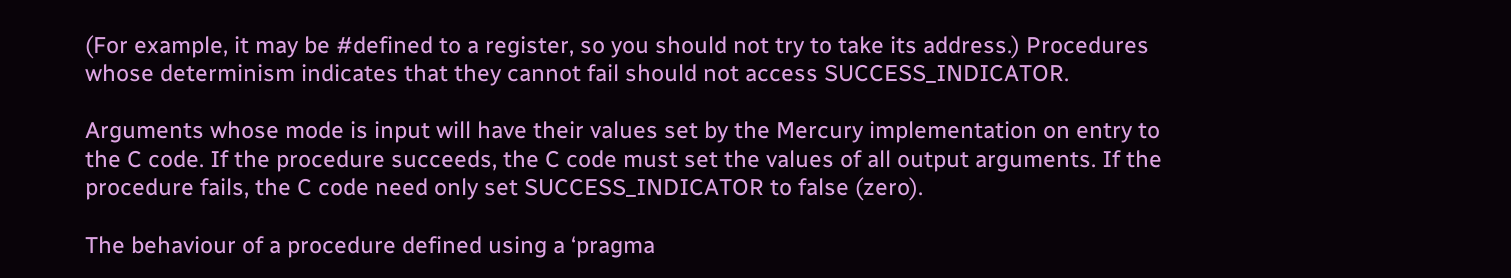(For example, it may be #defined to a register, so you should not try to take its address.) Procedures whose determinism indicates that they cannot fail should not access SUCCESS_INDICATOR.

Arguments whose mode is input will have their values set by the Mercury implementation on entry to the C code. If the procedure succeeds, the C code must set the values of all output arguments. If the procedure fails, the C code need only set SUCCESS_INDICATOR to false (zero).

The behaviour of a procedure defined using a ‘pragma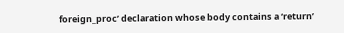foreign_proc’ declaration whose body contains a ‘return’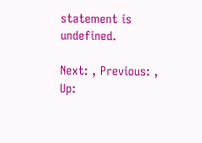statement is undefined.

Next: , Previous: , Up: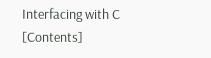Interfacing with C   [Contents]